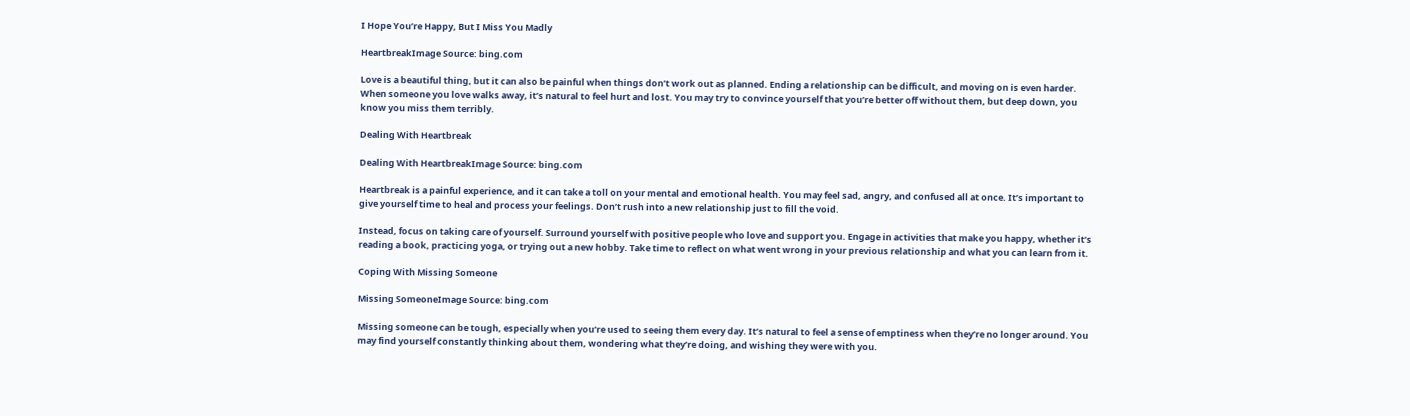I Hope You’re Happy, But I Miss You Madly

HeartbreakImage Source: bing.com

Love is a beautiful thing, but it can also be painful when things don’t work out as planned. Ending a relationship can be difficult, and moving on is even harder. When someone you love walks away, it’s natural to feel hurt and lost. You may try to convince yourself that you’re better off without them, but deep down, you know you miss them terribly.

Dealing With Heartbreak

Dealing With HeartbreakImage Source: bing.com

Heartbreak is a painful experience, and it can take a toll on your mental and emotional health. You may feel sad, angry, and confused all at once. It’s important to give yourself time to heal and process your feelings. Don’t rush into a new relationship just to fill the void.

Instead, focus on taking care of yourself. Surround yourself with positive people who love and support you. Engage in activities that make you happy, whether it’s reading a book, practicing yoga, or trying out a new hobby. Take time to reflect on what went wrong in your previous relationship and what you can learn from it.

Coping With Missing Someone

Missing SomeoneImage Source: bing.com

Missing someone can be tough, especially when you’re used to seeing them every day. It’s natural to feel a sense of emptiness when they’re no longer around. You may find yourself constantly thinking about them, wondering what they’re doing, and wishing they were with you.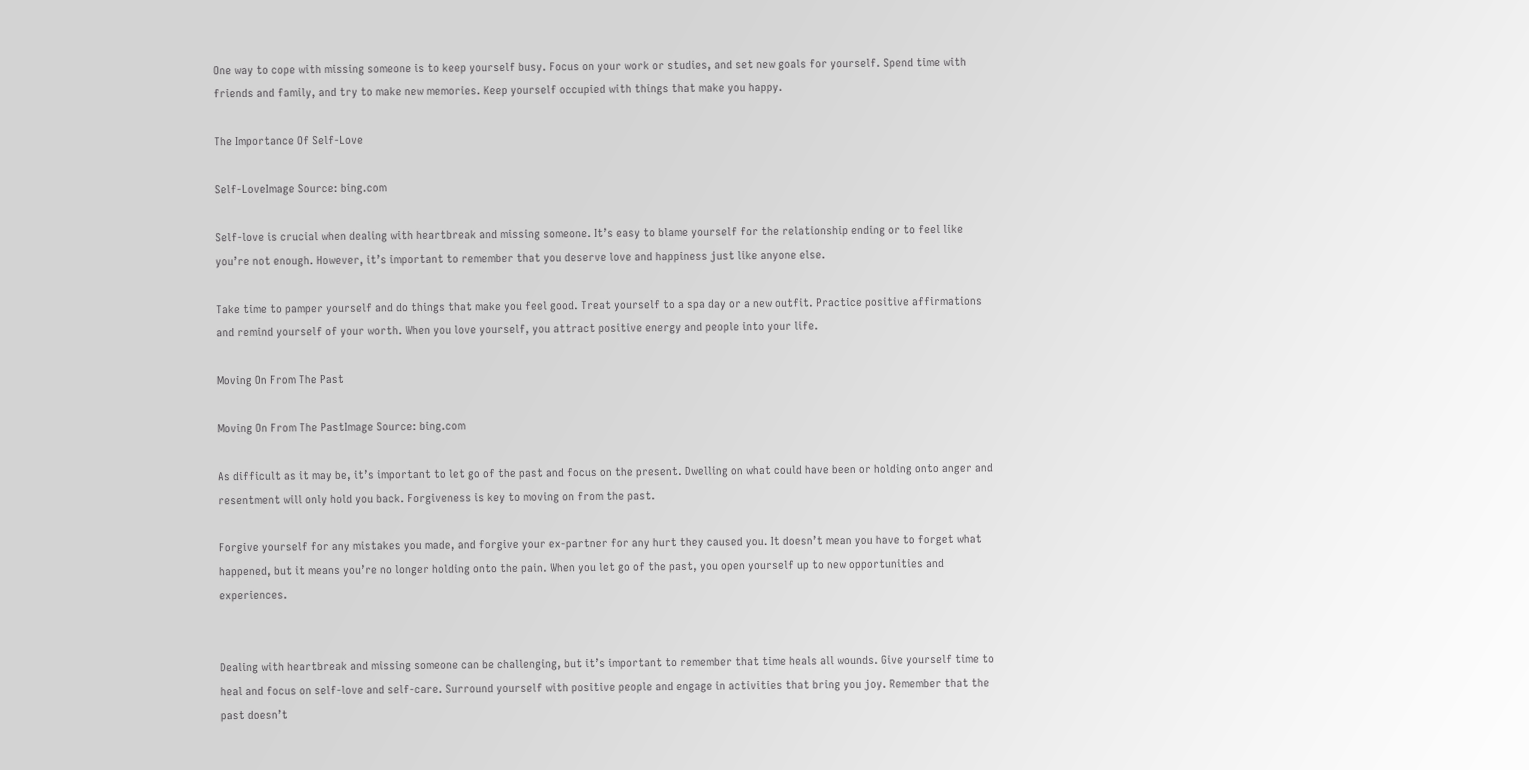One way to cope with missing someone is to keep yourself busy. Focus on your work or studies, and set new goals for yourself. Spend time with friends and family, and try to make new memories. Keep yourself occupied with things that make you happy.

The Importance Of Self-Love

Self-LoveImage Source: bing.com

Self-love is crucial when dealing with heartbreak and missing someone. It’s easy to blame yourself for the relationship ending or to feel like you’re not enough. However, it’s important to remember that you deserve love and happiness just like anyone else.

Take time to pamper yourself and do things that make you feel good. Treat yourself to a spa day or a new outfit. Practice positive affirmations and remind yourself of your worth. When you love yourself, you attract positive energy and people into your life.

Moving On From The Past

Moving On From The PastImage Source: bing.com

As difficult as it may be, it’s important to let go of the past and focus on the present. Dwelling on what could have been or holding onto anger and resentment will only hold you back. Forgiveness is key to moving on from the past.

Forgive yourself for any mistakes you made, and forgive your ex-partner for any hurt they caused you. It doesn’t mean you have to forget what happened, but it means you’re no longer holding onto the pain. When you let go of the past, you open yourself up to new opportunities and experiences.


Dealing with heartbreak and missing someone can be challenging, but it’s important to remember that time heals all wounds. Give yourself time to heal and focus on self-love and self-care. Surround yourself with positive people and engage in activities that bring you joy. Remember that the past doesn’t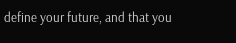define your future, and that you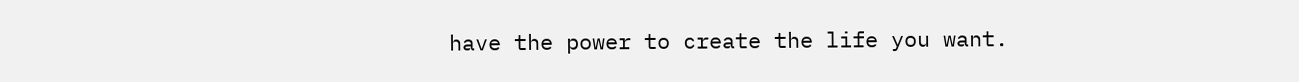have the power to create the life you want.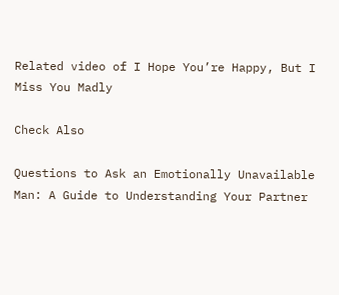Related video of I Hope You’re Happy, But I Miss You Madly

Check Also

Questions to Ask an Emotionally Unavailable Man: A Guide to Understanding Your Partner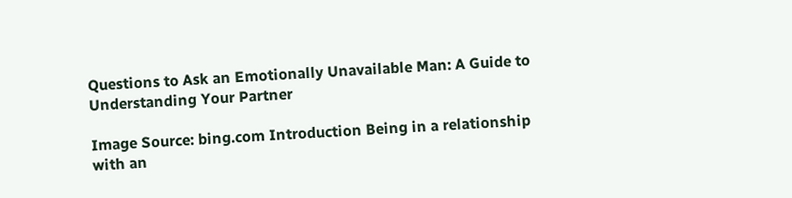Questions to Ask an Emotionally Unavailable Man: A Guide to Understanding Your Partner

Image Source: bing.com Introduction Being in a relationship with an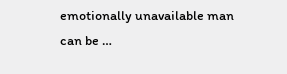emotionally unavailable man can be …